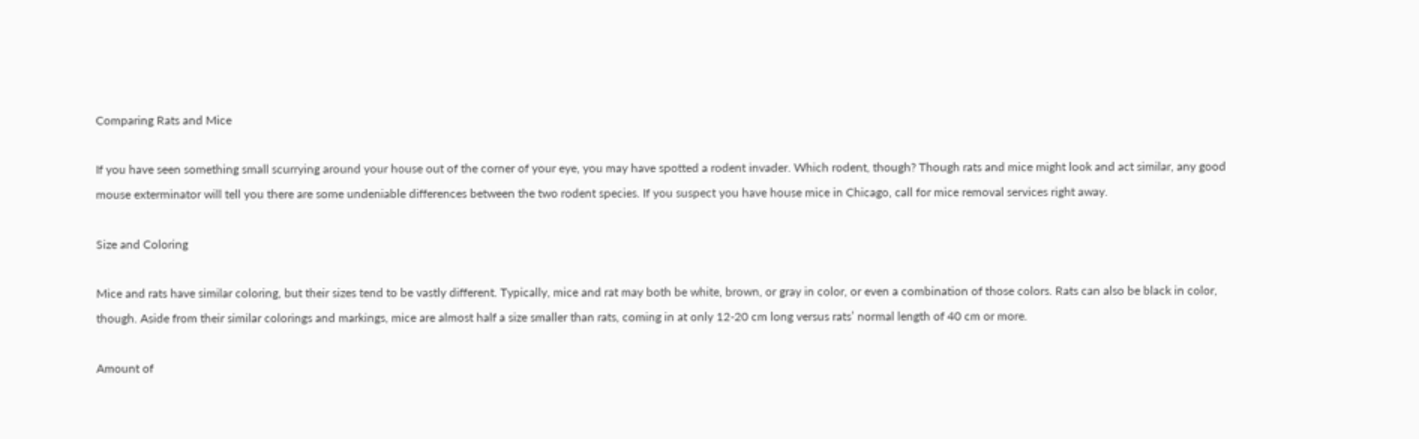Comparing Rats and Mice

If you have seen something small scurrying around your house out of the corner of your eye, you may have spotted a rodent invader. Which rodent, though? Though rats and mice might look and act similar, any good mouse exterminator will tell you there are some undeniable differences between the two rodent species. If you suspect you have house mice in Chicago, call for mice removal services right away.

Size and Coloring

Mice and rats have similar coloring, but their sizes tend to be vastly different. Typically, mice and rat may both be white, brown, or gray in color, or even a combination of those colors. Rats can also be black in color, though. Aside from their similar colorings and markings, mice are almost half a size smaller than rats, coming in at only 12-20 cm long versus rats’ normal length of 40 cm or more.

Amount of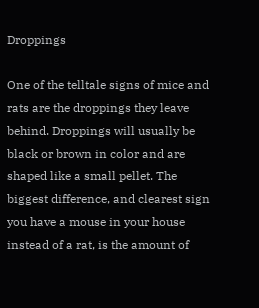Droppings

One of the telltale signs of mice and rats are the droppings they leave behind. Droppings will usually be black or brown in color and are shaped like a small pellet. The biggest difference, and clearest sign you have a mouse in your house instead of a rat, is the amount of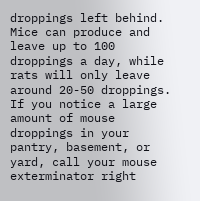droppings left behind. Mice can produce and leave up to 100 droppings a day, while rats will only leave around 20-50 droppings. If you notice a large amount of mouse droppings in your pantry, basement, or yard, call your mouse exterminator right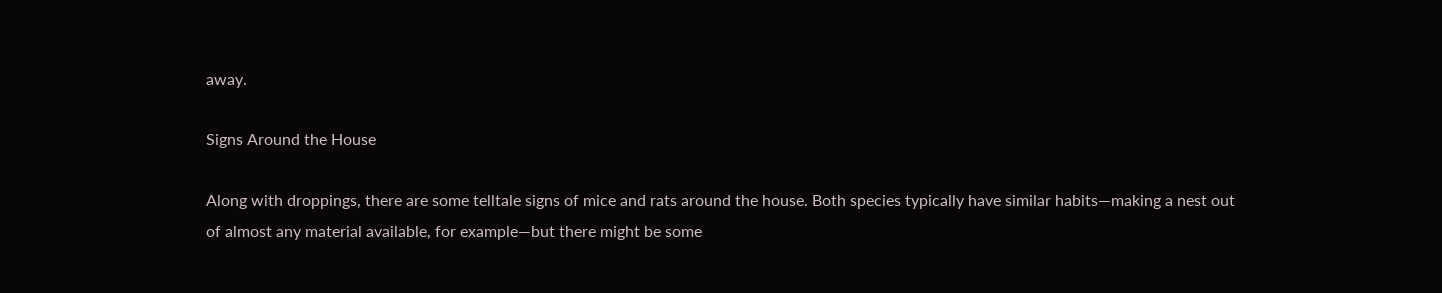away.

Signs Around the House

Along with droppings, there are some telltale signs of mice and rats around the house. Both species typically have similar habits—making a nest out of almost any material available, for example—but there might be some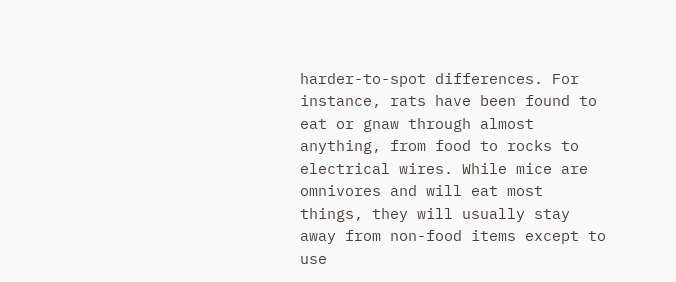harder-to-spot differences. For instance, rats have been found to eat or gnaw through almost anything, from food to rocks to electrical wires. While mice are omnivores and will eat most things, they will usually stay away from non-food items except to use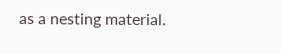as a nesting material.